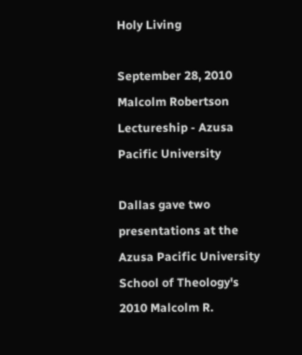Holy Living

September 28, 2010
Malcolm Robertson Lectureship - Azusa Pacific University

Dallas gave two presentations at the Azusa Pacific University School of Theology's 2010 Malcolm R.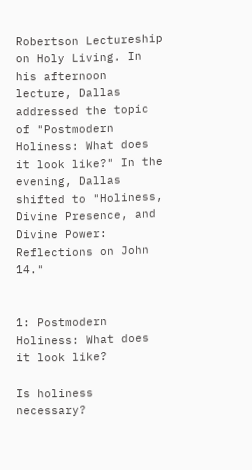Robertson Lectureship on Holy Living. In his afternoon lecture, Dallas addressed the topic of "Postmodern Holiness: What does it look like?" In the evening, Dallas shifted to "Holiness, Divine Presence, and Divine Power: Reflections on John 14."


1: Postmodern Holiness: What does it look like?

Is holiness necessary?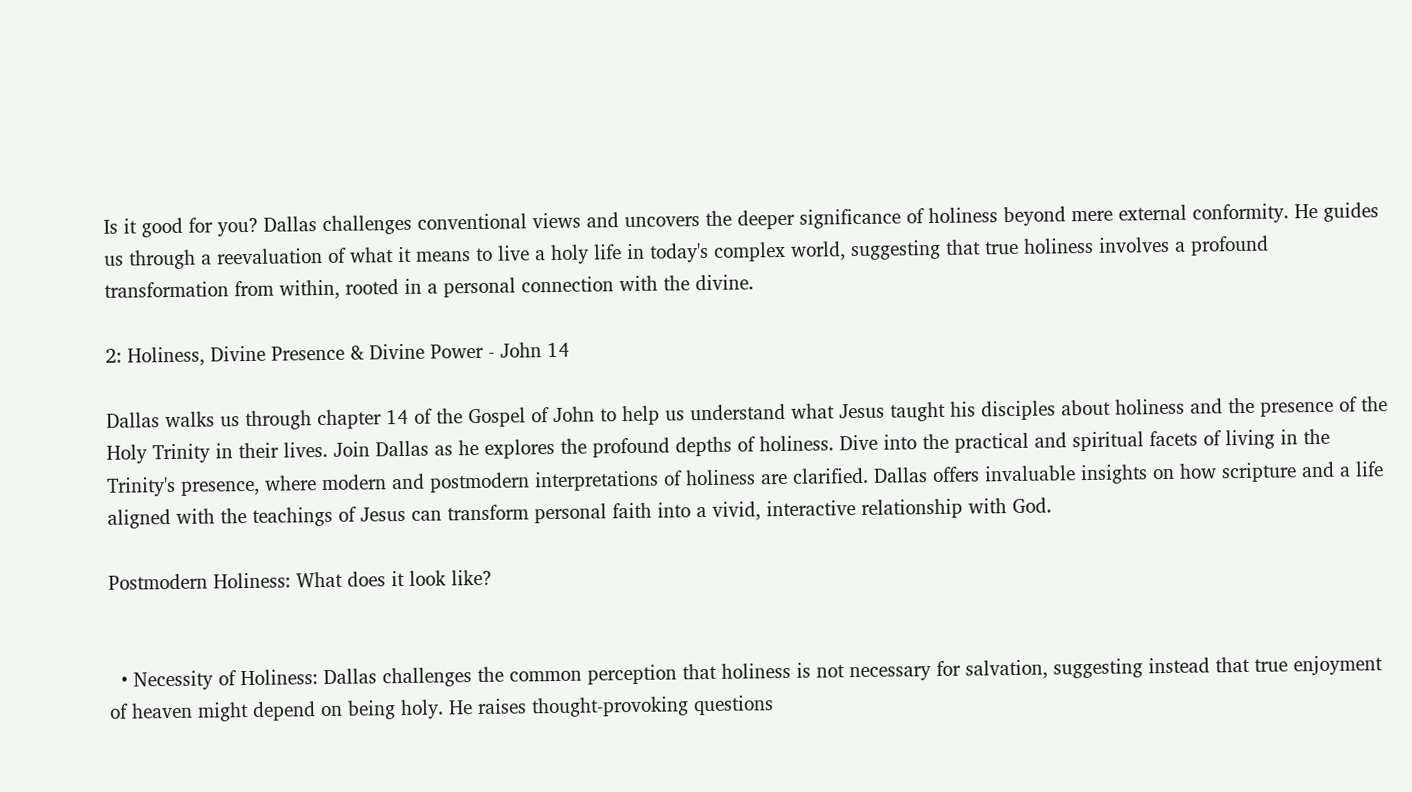Is it good for you? Dallas challenges conventional views and uncovers the deeper significance of holiness beyond mere external conformity. He guides us through a reevaluation of what it means to live a holy life in today's complex world, suggesting that true holiness involves a profound transformation from within, rooted in a personal connection with the divine.

2: Holiness, Divine Presence & Divine Power - John 14

Dallas walks us through chapter 14 of the Gospel of John to help us understand what Jesus taught his disciples about holiness and the presence of the Holy Trinity in their lives. Join Dallas as he explores the profound depths of holiness. Dive into the practical and spiritual facets of living in the Trinity's presence, where modern and postmodern interpretations of holiness are clarified. Dallas offers invaluable insights on how scripture and a life aligned with the teachings of Jesus can transform personal faith into a vivid, interactive relationship with God.

Postmodern Holiness: What does it look like?


  • Necessity of Holiness: Dallas challenges the common perception that holiness is not necessary for salvation, suggesting instead that true enjoyment of heaven might depend on being holy. He raises thought-provoking questions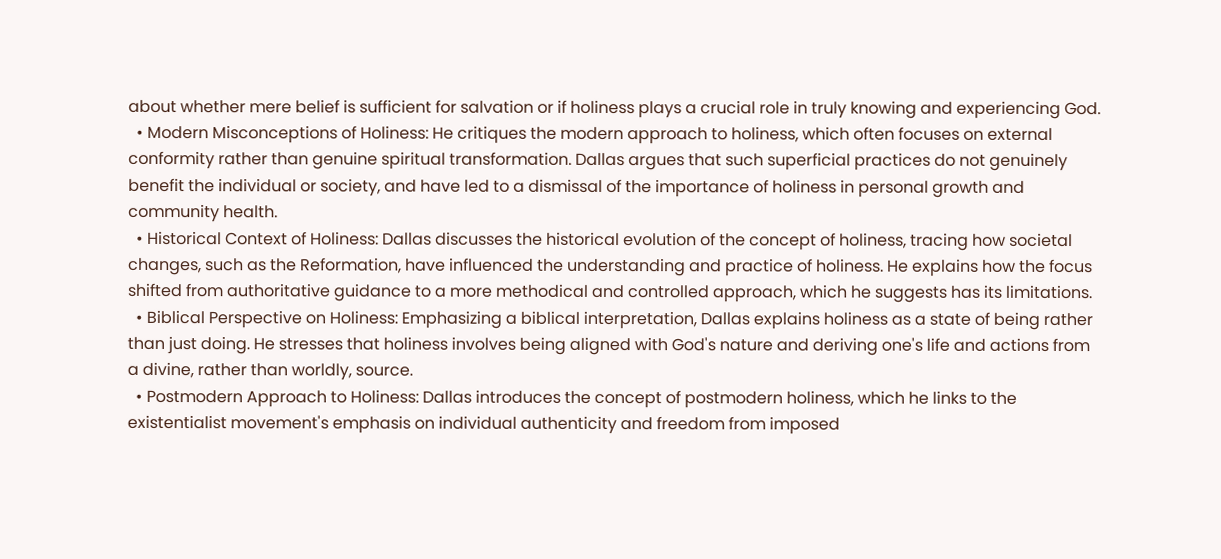about whether mere belief is sufficient for salvation or if holiness plays a crucial role in truly knowing and experiencing God.
  • Modern Misconceptions of Holiness: He critiques the modern approach to holiness, which often focuses on external conformity rather than genuine spiritual transformation. Dallas argues that such superficial practices do not genuinely benefit the individual or society, and have led to a dismissal of the importance of holiness in personal growth and community health.
  • Historical Context of Holiness: Dallas discusses the historical evolution of the concept of holiness, tracing how societal changes, such as the Reformation, have influenced the understanding and practice of holiness. He explains how the focus shifted from authoritative guidance to a more methodical and controlled approach, which he suggests has its limitations.
  • Biblical Perspective on Holiness: Emphasizing a biblical interpretation, Dallas explains holiness as a state of being rather than just doing. He stresses that holiness involves being aligned with God's nature and deriving one's life and actions from a divine, rather than worldly, source.
  • Postmodern Approach to Holiness: Dallas introduces the concept of postmodern holiness, which he links to the existentialist movement's emphasis on individual authenticity and freedom from imposed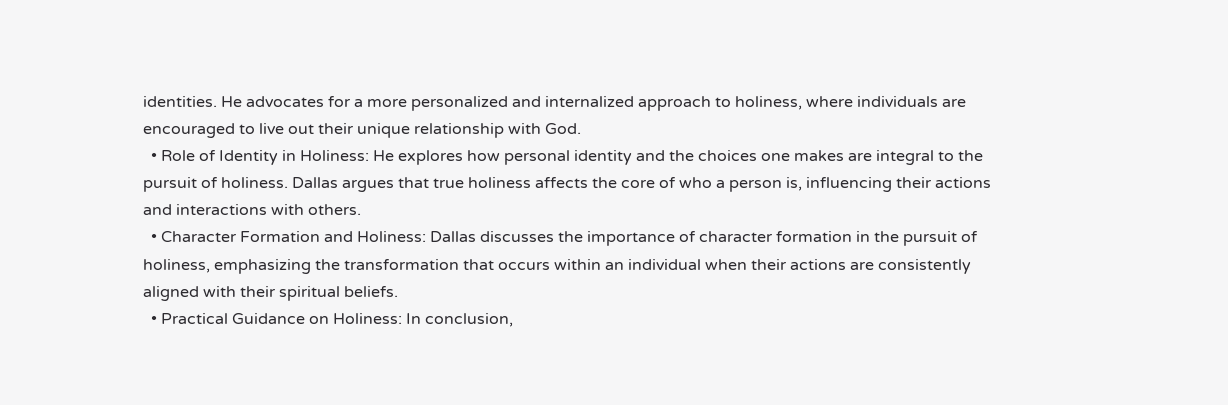identities. He advocates for a more personalized and internalized approach to holiness, where individuals are encouraged to live out their unique relationship with God.
  • Role of Identity in Holiness: He explores how personal identity and the choices one makes are integral to the pursuit of holiness. Dallas argues that true holiness affects the core of who a person is, influencing their actions and interactions with others.
  • Character Formation and Holiness: Dallas discusses the importance of character formation in the pursuit of holiness, emphasizing the transformation that occurs within an individual when their actions are consistently aligned with their spiritual beliefs.
  • Practical Guidance on Holiness: In conclusion,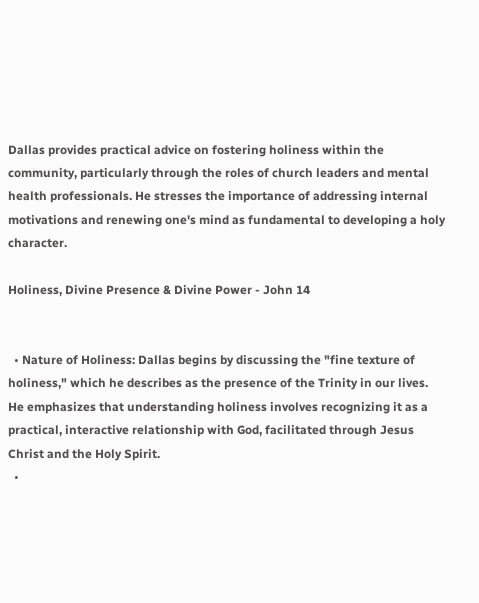Dallas provides practical advice on fostering holiness within the community, particularly through the roles of church leaders and mental health professionals. He stresses the importance of addressing internal motivations and renewing one's mind as fundamental to developing a holy character.

Holiness, Divine Presence & Divine Power - John 14


  • Nature of Holiness: Dallas begins by discussing the "fine texture of holiness," which he describes as the presence of the Trinity in our lives. He emphasizes that understanding holiness involves recognizing it as a practical, interactive relationship with God, facilitated through Jesus Christ and the Holy Spirit.
  •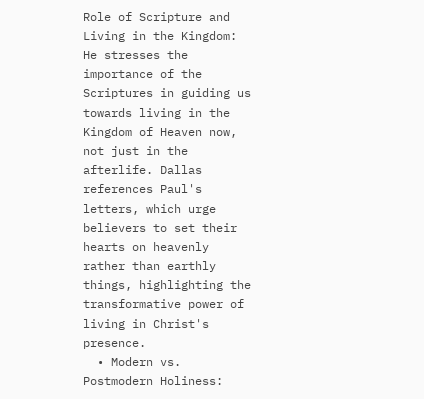Role of Scripture and Living in the Kingdom: He stresses the importance of the Scriptures in guiding us towards living in the Kingdom of Heaven now, not just in the afterlife. Dallas references Paul's letters, which urge believers to set their hearts on heavenly rather than earthly things, highlighting the transformative power of living in Christ's presence.
  • Modern vs. Postmodern Holiness: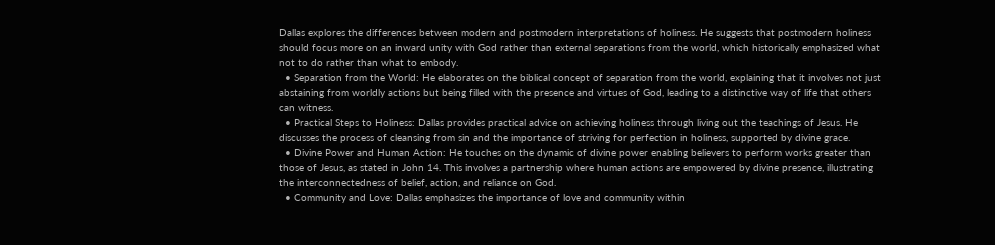Dallas explores the differences between modern and postmodern interpretations of holiness. He suggests that postmodern holiness should focus more on an inward unity with God rather than external separations from the world, which historically emphasized what not to do rather than what to embody.
  • Separation from the World: He elaborates on the biblical concept of separation from the world, explaining that it involves not just abstaining from worldly actions but being filled with the presence and virtues of God, leading to a distinctive way of life that others can witness.
  • Practical Steps to Holiness: Dallas provides practical advice on achieving holiness through living out the teachings of Jesus. He discusses the process of cleansing from sin and the importance of striving for perfection in holiness, supported by divine grace.
  • Divine Power and Human Action: He touches on the dynamic of divine power enabling believers to perform works greater than those of Jesus, as stated in John 14. This involves a partnership where human actions are empowered by divine presence, illustrating the interconnectedness of belief, action, and reliance on God.
  • Community and Love: Dallas emphasizes the importance of love and community within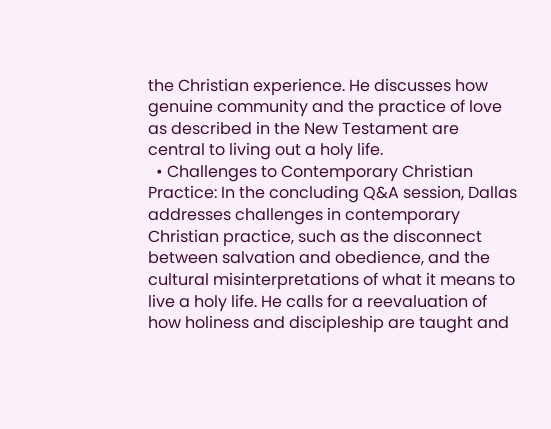the Christian experience. He discusses how genuine community and the practice of love as described in the New Testament are central to living out a holy life.
  • Challenges to Contemporary Christian Practice: In the concluding Q&A session, Dallas addresses challenges in contemporary Christian practice, such as the disconnect between salvation and obedience, and the cultural misinterpretations of what it means to live a holy life. He calls for a reevaluation of how holiness and discipleship are taught and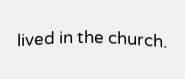lived in the church.